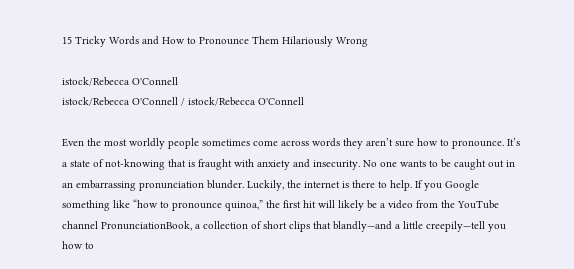15 Tricky Words and How to Pronounce Them Hilariously Wrong

istock/Rebecca O'Connell
istock/Rebecca O'Connell / istock/Rebecca O'Connell

Even the most worldly people sometimes come across words they aren’t sure how to pronounce. It’s a state of not-knowing that is fraught with anxiety and insecurity. No one wants to be caught out in an embarrassing pronunciation blunder. Luckily, the internet is there to help. If you Google something like “how to pronounce quinoa,” the first hit will likely be a video from the YouTube channel PronunciationBook, a collection of short clips that blandly—and a little creepily—tell you how to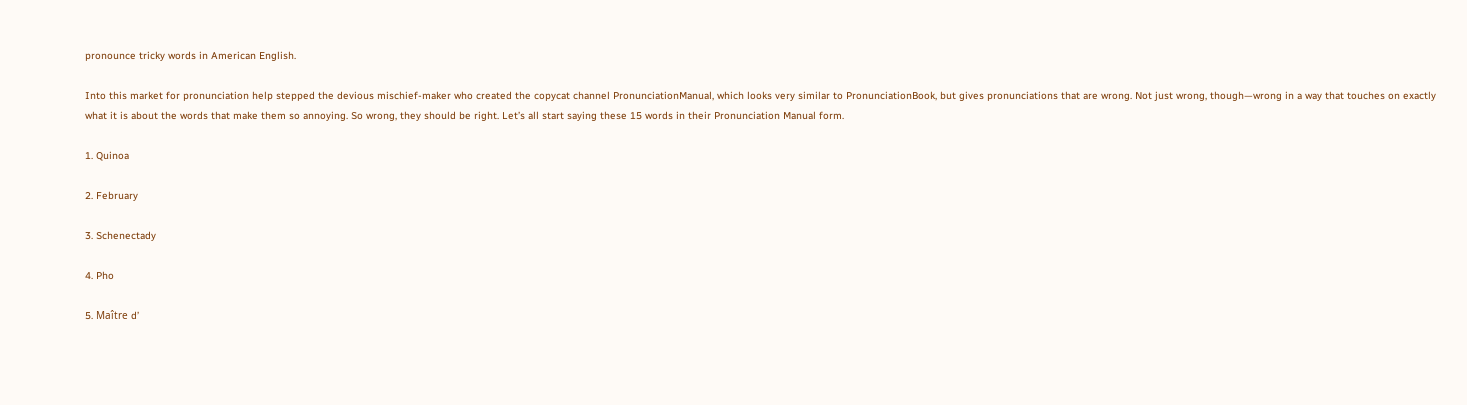pronounce tricky words in American English.

Into this market for pronunciation help stepped the devious mischief-maker who created the copycat channel PronunciationManual, which looks very similar to PronunciationBook, but gives pronunciations that are wrong. Not just wrong, though—wrong in a way that touches on exactly what it is about the words that make them so annoying. So wrong, they should be right. Let’s all start saying these 15 words in their Pronunciation Manual form.

1. Quinoa

2. February

3. Schenectady

4. Pho

5. Maître d’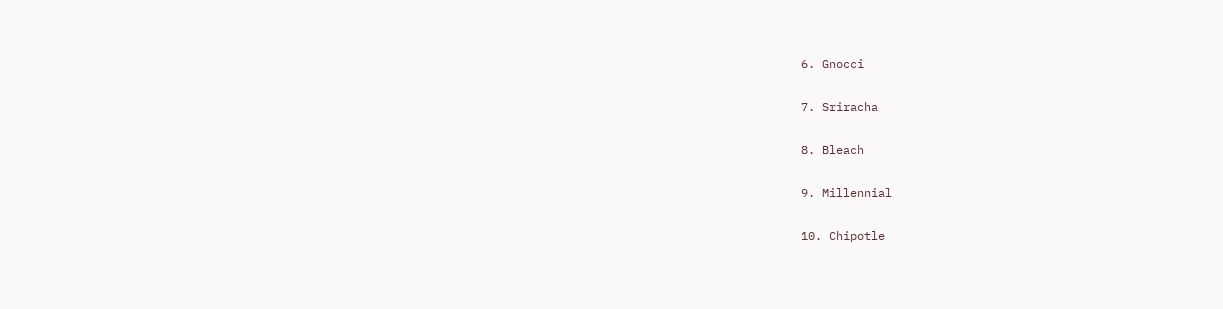6. Gnocci

7. Sriracha

8. Bleach

9. Millennial

10. Chipotle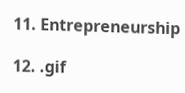11. Entrepreneurship

12. .gif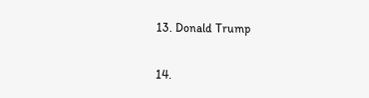13. Donald Trump

14.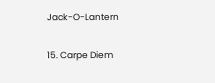Jack-O-Lantern

15. Carpe Diem